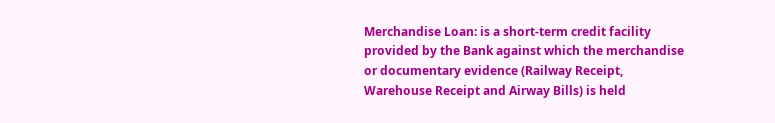Merchandise Loan: is a short-term credit facility provided by the Bank against which the merchandise or documentary evidence (Railway Receipt, Warehouse Receipt and Airway Bills) is held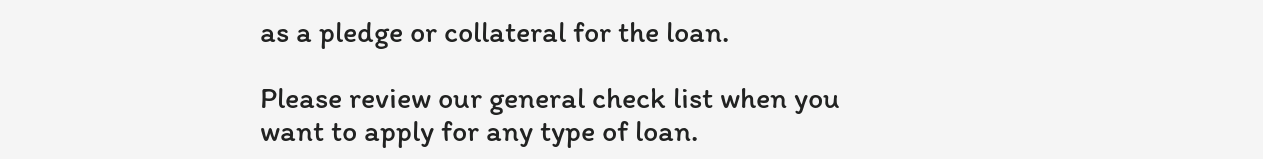as a pledge or collateral for the loan.

Please review our general check list when you want to apply for any type of loan.